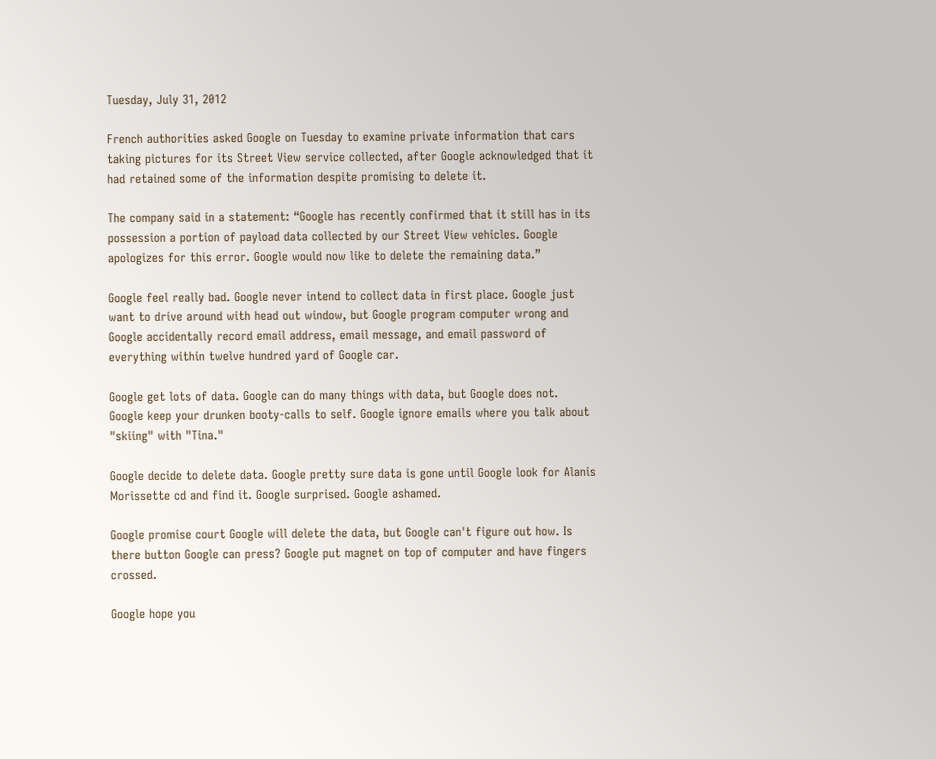Tuesday, July 31, 2012

French authorities asked Google on Tuesday to examine private information that cars taking pictures for its Street View service collected, after Google acknowledged that it had retained some of the information despite promising to delete it.

The company said in a statement: “Google has recently confirmed that it still has in its possession a portion of payload data collected by our Street View vehicles. Google apologizes for this error. Google would now like to delete the remaining data.”

Google feel really bad. Google never intend to collect data in first place. Google just want to drive around with head out window, but Google program computer wrong and Google accidentally record email address, email message, and email password of everything within twelve hundred yard of Google car.

Google get lots of data. Google can do many things with data, but Google does not. Google keep your drunken booty-calls to self. Google ignore emails where you talk about "skiing" with "Tina."

Google decide to delete data. Google pretty sure data is gone until Google look for Alanis Morissette cd and find it. Google surprised. Google ashamed.

Google promise court Google will delete the data, but Google can't figure out how. Is there button Google can press? Google put magnet on top of computer and have fingers crossed.

Google hope you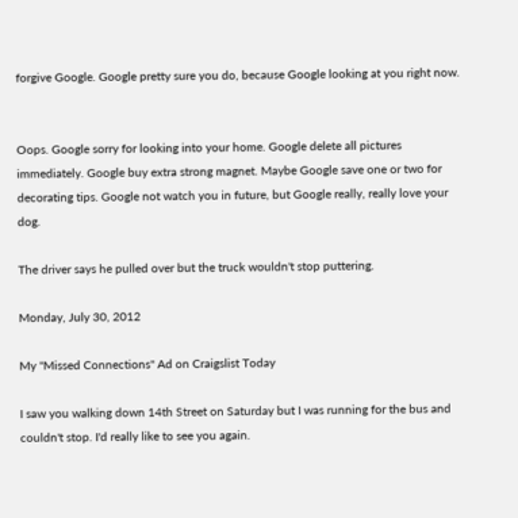forgive Google. Google pretty sure you do, because Google looking at you right now.


Oops. Google sorry for looking into your home. Google delete all pictures immediately. Google buy extra strong magnet. Maybe Google save one or two for decorating tips. Google not watch you in future, but Google really, really love your dog.

The driver says he pulled over but the truck wouldn't stop puttering.

Monday, July 30, 2012

My "Missed Connections" Ad on Craigslist Today

I saw you walking down 14th Street on Saturday but I was running for the bus and couldn't stop. I'd really like to see you again.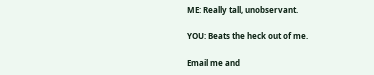ME: Really tall, unobservant.

YOU: Beats the heck out of me.

Email me and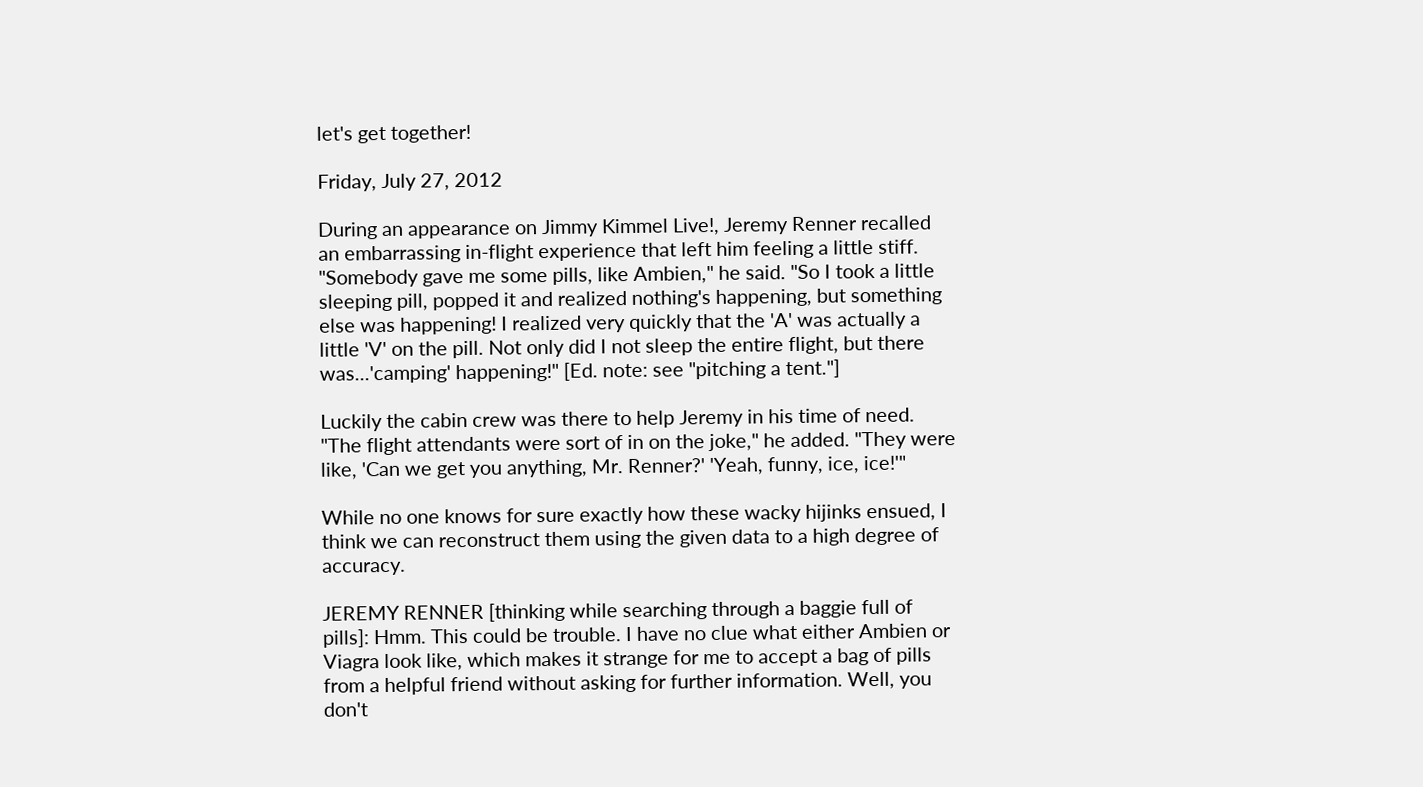let's get together!

Friday, July 27, 2012

During an appearance on Jimmy Kimmel Live!, Jeremy Renner recalled an embarrassing in-flight experience that left him feeling a little stiff. "Somebody gave me some pills, like Ambien," he said. "So I took a little sleeping pill, popped it and realized nothing's happening, but something else was happening! I realized very quickly that the 'A' was actually a little 'V' on the pill. Not only did I not sleep the entire flight, but there was...'camping' happening!" [Ed. note: see "pitching a tent."]

Luckily the cabin crew was there to help Jeremy in his time of need. "The flight attendants were sort of in on the joke," he added. "They were like, 'Can we get you anything, Mr. Renner?' 'Yeah, funny, ice, ice!'"

While no one knows for sure exactly how these wacky hijinks ensued, I think we can reconstruct them using the given data to a high degree of accuracy.

JEREMY RENNER [thinking while searching through a baggie full of pills]: Hmm. This could be trouble. I have no clue what either Ambien or Viagra look like, which makes it strange for me to accept a bag of pills from a helpful friend without asking for further information. Well, you don't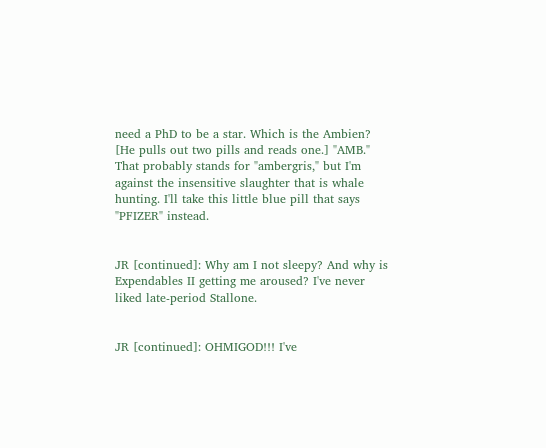need a PhD to be a star. Which is the Ambien? [He pulls out two pills and reads one.] "AMB." That probably stands for "ambergris," but I'm against the insensitive slaughter that is whale hunting. I'll take this little blue pill that says "PFIZER" instead.


JR [continued]: Why am I not sleepy? And why is Expendables II getting me aroused? I've never liked late-period Stallone.


JR [continued]: OHMIGOD!!! I've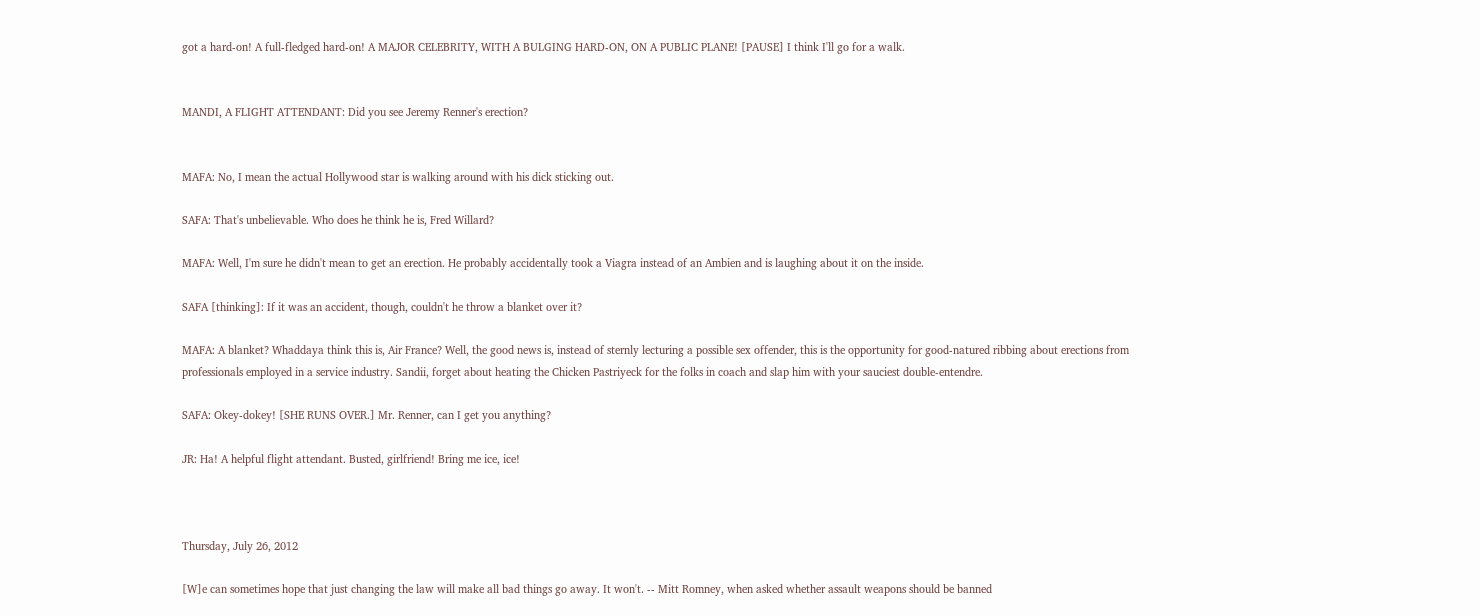got a hard-on! A full-fledged hard-on! A MAJOR CELEBRITY, WITH A BULGING HARD-ON, ON A PUBLIC PLANE! [PAUSE] I think I'll go for a walk.


MANDI, A FLIGHT ATTENDANT: Did you see Jeremy Renner's erection?


MAFA: No, I mean the actual Hollywood star is walking around with his dick sticking out.

SAFA: That's unbelievable. Who does he think he is, Fred Willard?

MAFA: Well, I'm sure he didn't mean to get an erection. He probably accidentally took a Viagra instead of an Ambien and is laughing about it on the inside.

SAFA [thinking]: If it was an accident, though, couldn't he throw a blanket over it?

MAFA: A blanket? Whaddaya think this is, Air France? Well, the good news is, instead of sternly lecturing a possible sex offender, this is the opportunity for good-natured ribbing about erections from professionals employed in a service industry. Sandii, forget about heating the Chicken Pastriyeck for the folks in coach and slap him with your sauciest double-entendre.

SAFA: Okey-dokey! [SHE RUNS OVER.] Mr. Renner, can I get you anything?

JR: Ha! A helpful flight attendant. Busted, girlfriend! Bring me ice, ice!



Thursday, July 26, 2012

[W]e can sometimes hope that just changing the law will make all bad things go away. It won't. -- Mitt Romney, when asked whether assault weapons should be banned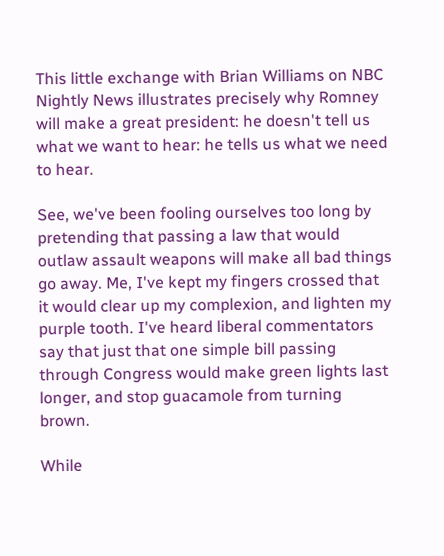This little exchange with Brian Williams on NBC Nightly News illustrates precisely why Romney will make a great president: he doesn't tell us what we want to hear: he tells us what we need to hear.

See, we've been fooling ourselves too long by pretending that passing a law that would outlaw assault weapons will make all bad things go away. Me, I've kept my fingers crossed that it would clear up my complexion, and lighten my purple tooth. I've heard liberal commentators say that just that one simple bill passing through Congress would make green lights last longer, and stop guacamole from turning brown.

While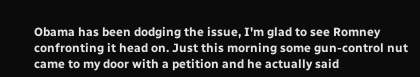Obama has been dodging the issue, I'm glad to see Romney confronting it head on. Just this morning some gun-control nut came to my door with a petition and he actually said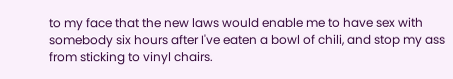to my face that the new laws would enable me to have sex with somebody six hours after I've eaten a bowl of chili, and stop my ass from sticking to vinyl chairs.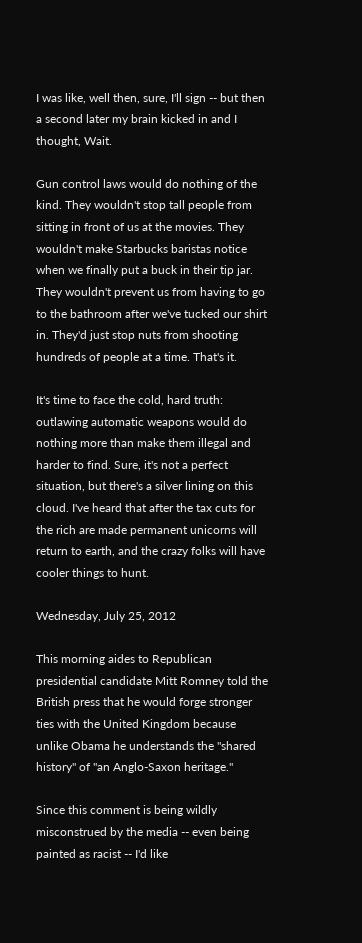I was like, well then, sure, I'll sign -- but then a second later my brain kicked in and I thought, Wait.

Gun control laws would do nothing of the kind. They wouldn't stop tall people from sitting in front of us at the movies. They wouldn't make Starbucks baristas notice when we finally put a buck in their tip jar. They wouldn't prevent us from having to go to the bathroom after we've tucked our shirt in. They'd just stop nuts from shooting hundreds of people at a time. That's it.

It's time to face the cold, hard truth: outlawing automatic weapons would do nothing more than make them illegal and harder to find. Sure, it's not a perfect situation, but there's a silver lining on this cloud. I've heard that after the tax cuts for the rich are made permanent unicorns will return to earth, and the crazy folks will have cooler things to hunt.

Wednesday, July 25, 2012

This morning aides to Republican presidential candidate Mitt Romney told the British press that he would forge stronger ties with the United Kingdom because unlike Obama he understands the "shared history" of "an Anglo-Saxon heritage."

Since this comment is being wildly misconstrued by the media -- even being painted as racist -- I'd like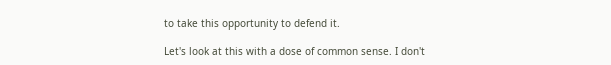to take this opportunity to defend it.

Let's look at this with a dose of common sense. I don't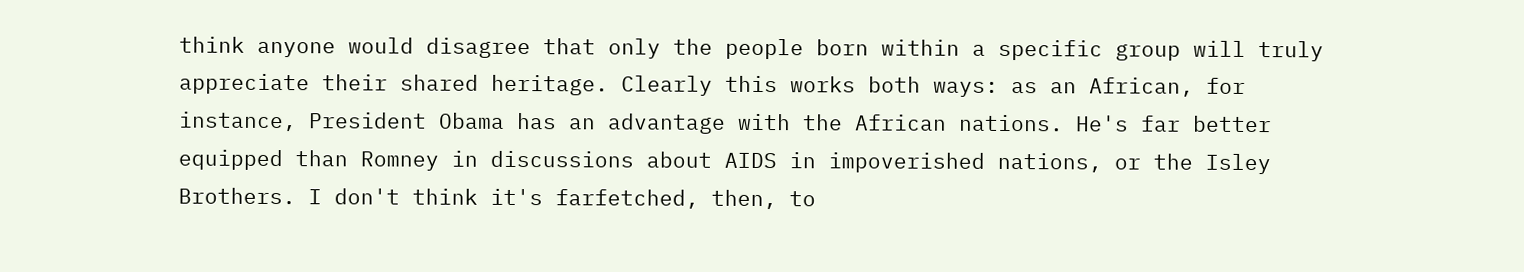think anyone would disagree that only the people born within a specific group will truly appreciate their shared heritage. Clearly this works both ways: as an African, for instance, President Obama has an advantage with the African nations. He's far better equipped than Romney in discussions about AIDS in impoverished nations, or the Isley Brothers. I don't think it's farfetched, then, to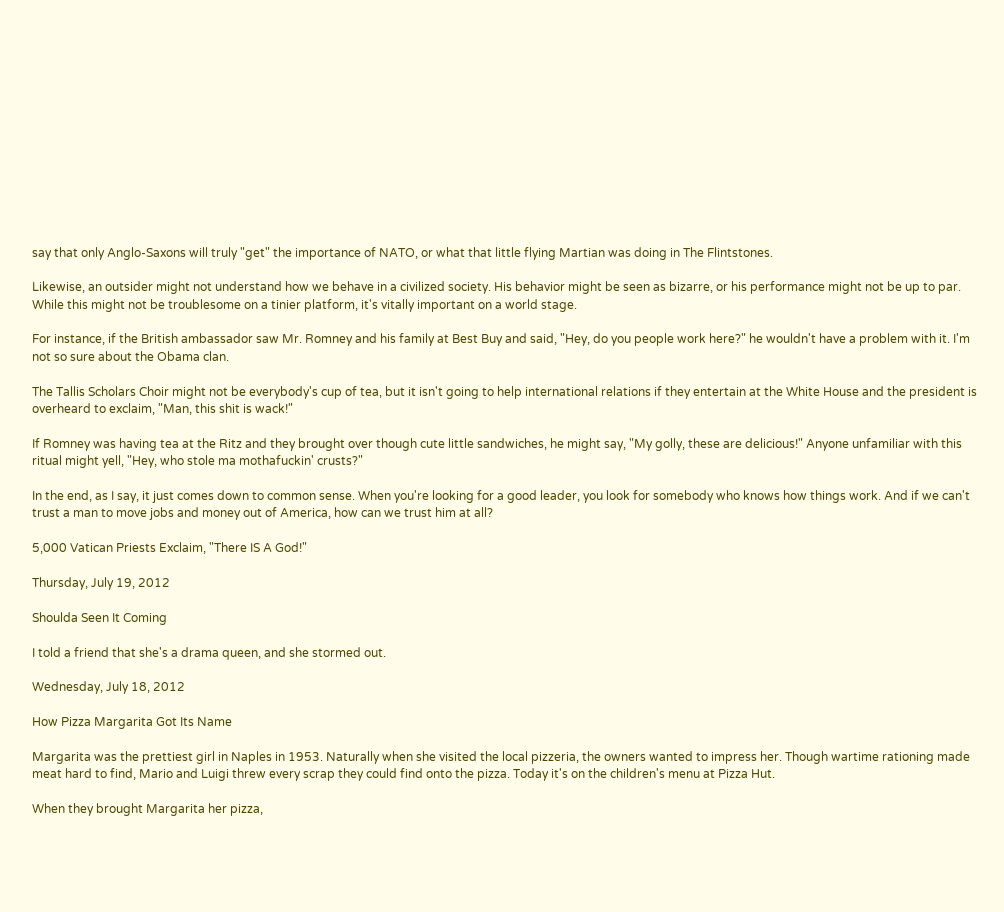say that only Anglo-Saxons will truly "get" the importance of NATO, or what that little flying Martian was doing in The Flintstones.

Likewise, an outsider might not understand how we behave in a civilized society. His behavior might be seen as bizarre, or his performance might not be up to par. While this might not be troublesome on a tinier platform, it's vitally important on a world stage.

For instance, if the British ambassador saw Mr. Romney and his family at Best Buy and said, "Hey, do you people work here?" he wouldn't have a problem with it. I'm not so sure about the Obama clan.

The Tallis Scholars Choir might not be everybody's cup of tea, but it isn't going to help international relations if they entertain at the White House and the president is overheard to exclaim, "Man, this shit is wack!"

If Romney was having tea at the Ritz and they brought over though cute little sandwiches, he might say, "My golly, these are delicious!" Anyone unfamiliar with this ritual might yell, "Hey, who stole ma mothafuckin' crusts?"

In the end, as I say, it just comes down to common sense. When you're looking for a good leader, you look for somebody who knows how things work. And if we can't trust a man to move jobs and money out of America, how can we trust him at all?

5,000 Vatican Priests Exclaim, "There IS A God!"

Thursday, July 19, 2012

Shoulda Seen It Coming

I told a friend that she's a drama queen, and she stormed out.

Wednesday, July 18, 2012

How Pizza Margarita Got Its Name

Margarita was the prettiest girl in Naples in 1953. Naturally when she visited the local pizzeria, the owners wanted to impress her. Though wartime rationing made meat hard to find, Mario and Luigi threw every scrap they could find onto the pizza. Today it's on the children's menu at Pizza Hut.

When they brought Margarita her pizza,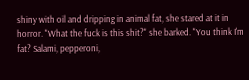shiny with oil and dripping in animal fat, she stared at it in horror. "What the fuck is this shit?" she barked. "You think I'm fat? Salami, pepperoni,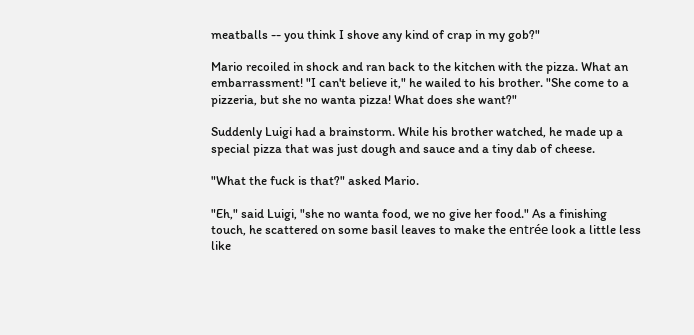meatballs -- you think I shove any kind of crap in my gob?"

Mario recoiled in shock and ran back to the kitchen with the pizza. What an embarrassment! "I can't believe it," he wailed to his brother. "She come to a pizzeria, but she no wanta pizza! What does she want?"

Suddenly Luigi had a brainstorm. While his brother watched, he made up a special pizza that was just dough and sauce and a tiny dab of cheese.

"What the fuck is that?" asked Mario.

"Eh," said Luigi, "she no wanta food, we no give her food." As a finishing touch, he scattered on some basil leaves to make the entrée look a little less like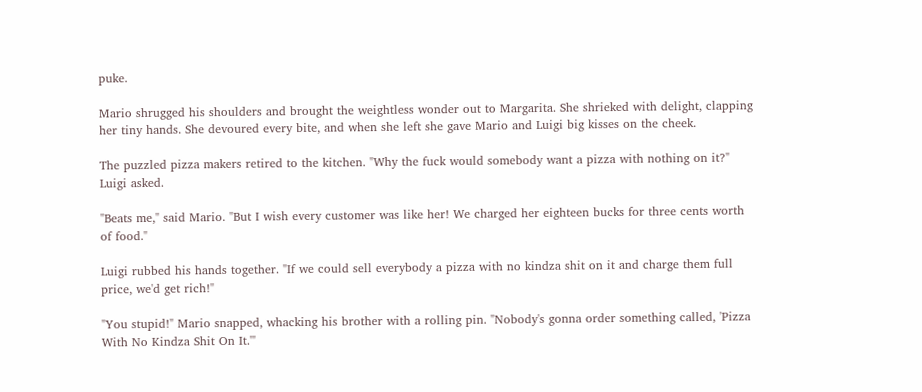puke.

Mario shrugged his shoulders and brought the weightless wonder out to Margarita. She shrieked with delight, clapping her tiny hands. She devoured every bite, and when she left she gave Mario and Luigi big kisses on the cheek.

The puzzled pizza makers retired to the kitchen. "Why the fuck would somebody want a pizza with nothing on it?" Luigi asked.

"Beats me," said Mario. "But I wish every customer was like her! We charged her eighteen bucks for three cents worth of food."

Luigi rubbed his hands together. "If we could sell everybody a pizza with no kindza shit on it and charge them full price, we'd get rich!"

"You stupid!" Mario snapped, whacking his brother with a rolling pin. "Nobody's gonna order something called, 'Pizza With No Kindza Shit On It.'"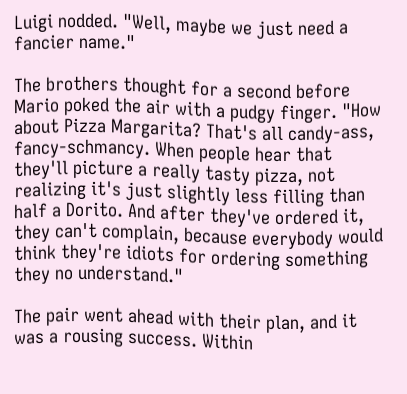Luigi nodded. "Well, maybe we just need a fancier name."

The brothers thought for a second before Mario poked the air with a pudgy finger. "How about Pizza Margarita? That's all candy-ass, fancy-schmancy. When people hear that they'll picture a really tasty pizza, not realizing it's just slightly less filling than half a Dorito. And after they've ordered it, they can't complain, because everybody would think they're idiots for ordering something they no understand."

The pair went ahead with their plan, and it was a rousing success. Within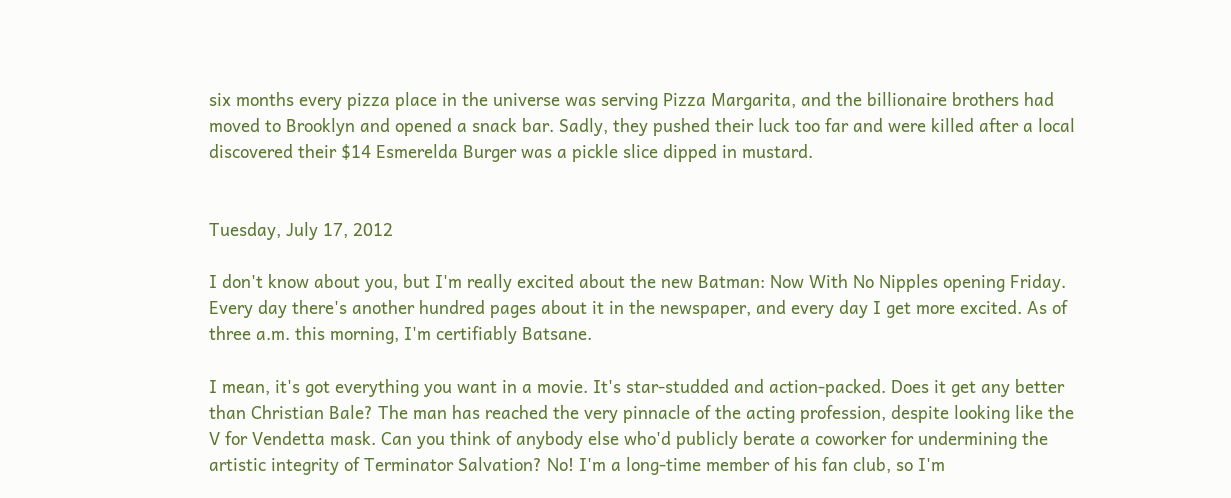six months every pizza place in the universe was serving Pizza Margarita, and the billionaire brothers had moved to Brooklyn and opened a snack bar. Sadly, they pushed their luck too far and were killed after a local discovered their $14 Esmerelda Burger was a pickle slice dipped in mustard.


Tuesday, July 17, 2012

I don't know about you, but I'm really excited about the new Batman: Now With No Nipples opening Friday. Every day there's another hundred pages about it in the newspaper, and every day I get more excited. As of three a.m. this morning, I'm certifiably Batsane.

I mean, it's got everything you want in a movie. It's star-studded and action-packed. Does it get any better than Christian Bale? The man has reached the very pinnacle of the acting profession, despite looking like the V for Vendetta mask. Can you think of anybody else who'd publicly berate a coworker for undermining the artistic integrity of Terminator Salvation? No! I'm a long-time member of his fan club, so I'm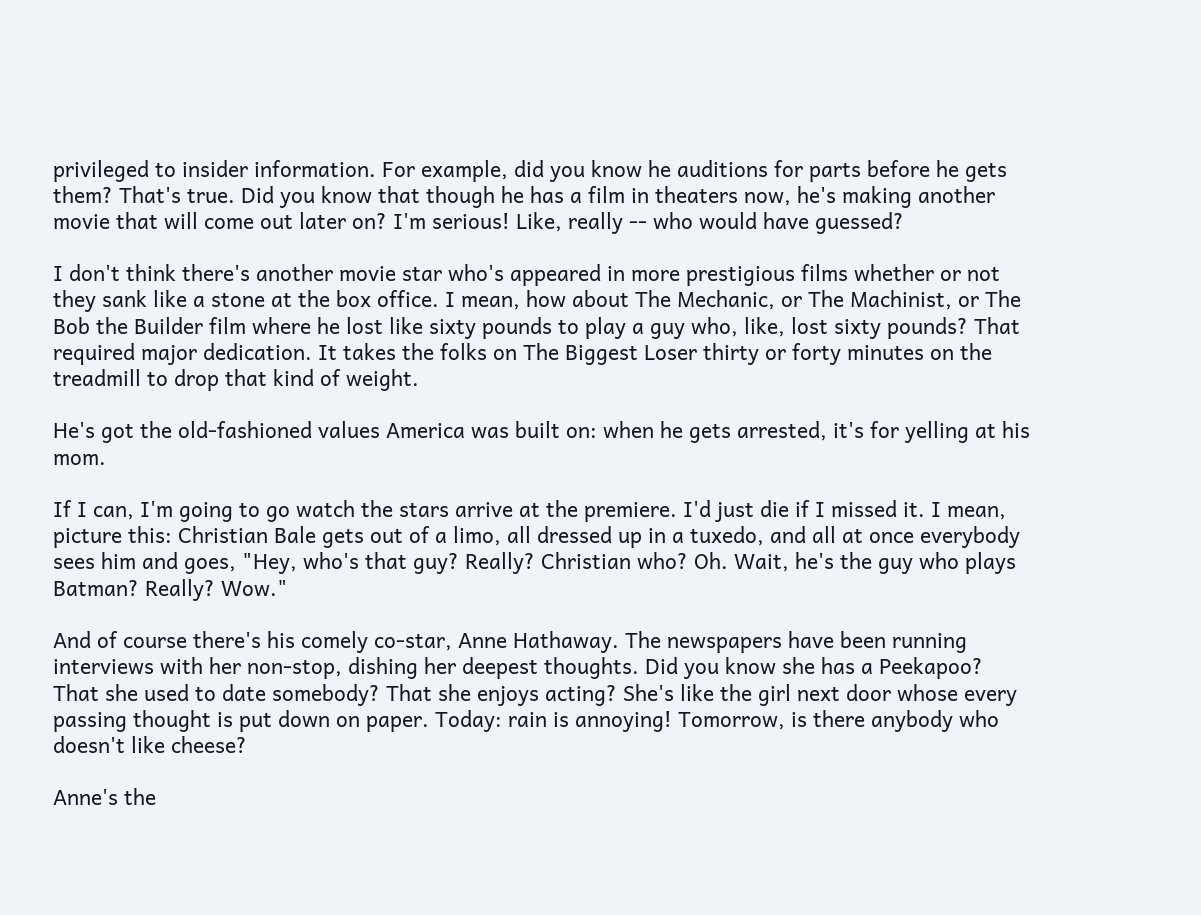privileged to insider information. For example, did you know he auditions for parts before he gets them? That's true. Did you know that though he has a film in theaters now, he's making another movie that will come out later on? I'm serious! Like, really -- who would have guessed?

I don't think there's another movie star who's appeared in more prestigious films whether or not they sank like a stone at the box office. I mean, how about The Mechanic, or The Machinist, or The Bob the Builder film where he lost like sixty pounds to play a guy who, like, lost sixty pounds? That required major dedication. It takes the folks on The Biggest Loser thirty or forty minutes on the treadmill to drop that kind of weight.

He's got the old-fashioned values America was built on: when he gets arrested, it's for yelling at his mom.

If I can, I'm going to go watch the stars arrive at the premiere. I'd just die if I missed it. I mean, picture this: Christian Bale gets out of a limo, all dressed up in a tuxedo, and all at once everybody sees him and goes, "Hey, who's that guy? Really? Christian who? Oh. Wait, he's the guy who plays Batman? Really? Wow."

And of course there's his comely co-star, Anne Hathaway. The newspapers have been running interviews with her non-stop, dishing her deepest thoughts. Did you know she has a Peekapoo? That she used to date somebody? That she enjoys acting? She's like the girl next door whose every passing thought is put down on paper. Today: rain is annoying! Tomorrow, is there anybody who doesn't like cheese?

Anne's the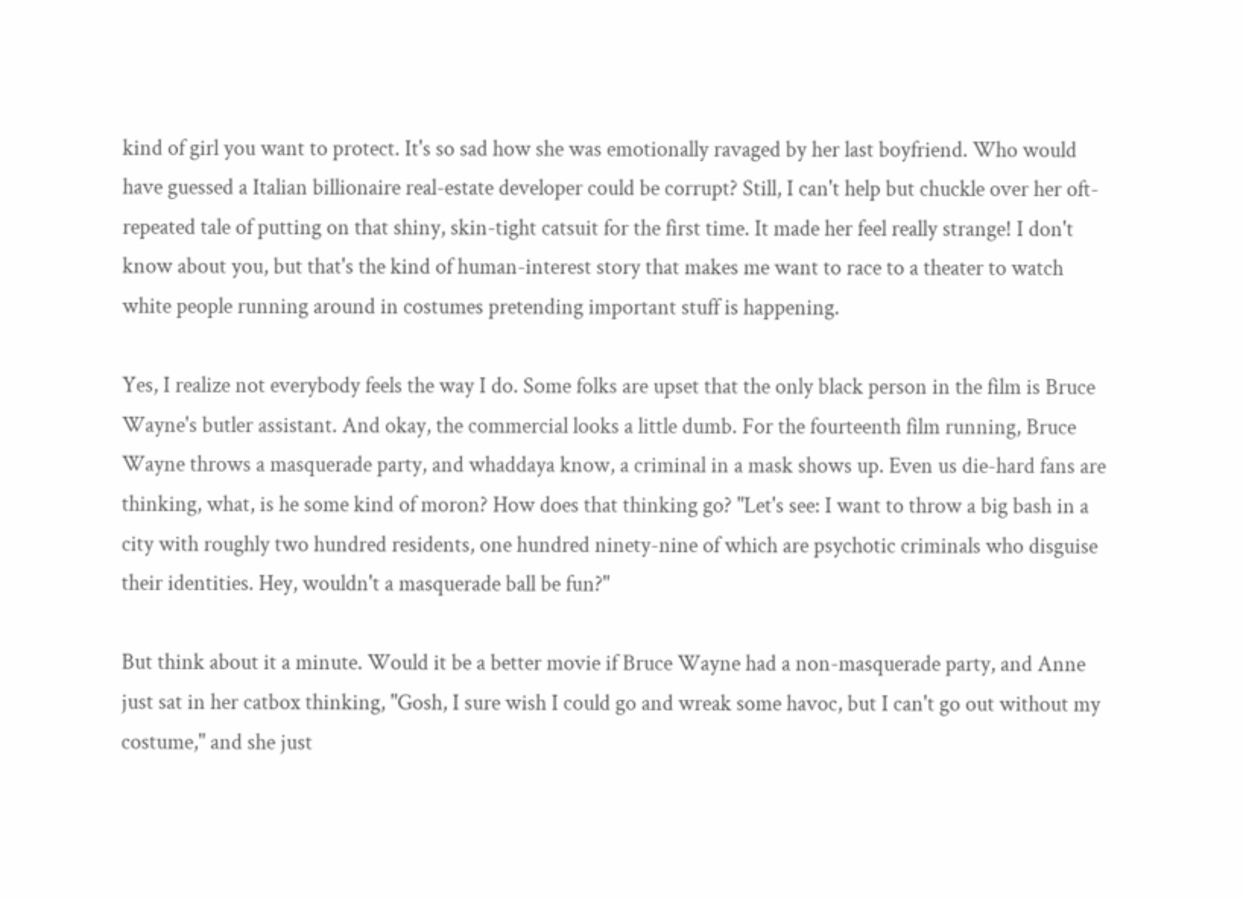kind of girl you want to protect. It's so sad how she was emotionally ravaged by her last boyfriend. Who would have guessed a Italian billionaire real-estate developer could be corrupt? Still, I can't help but chuckle over her oft-repeated tale of putting on that shiny, skin-tight catsuit for the first time. It made her feel really strange! I don't know about you, but that's the kind of human-interest story that makes me want to race to a theater to watch white people running around in costumes pretending important stuff is happening.

Yes, I realize not everybody feels the way I do. Some folks are upset that the only black person in the film is Bruce Wayne's butler assistant. And okay, the commercial looks a little dumb. For the fourteenth film running, Bruce Wayne throws a masquerade party, and whaddaya know, a criminal in a mask shows up. Even us die-hard fans are thinking, what, is he some kind of moron? How does that thinking go? "Let's see: I want to throw a big bash in a city with roughly two hundred residents, one hundred ninety-nine of which are psychotic criminals who disguise their identities. Hey, wouldn't a masquerade ball be fun?"

But think about it a minute. Would it be a better movie if Bruce Wayne had a non-masquerade party, and Anne just sat in her catbox thinking, "Gosh, I sure wish I could go and wreak some havoc, but I can't go out without my costume," and she just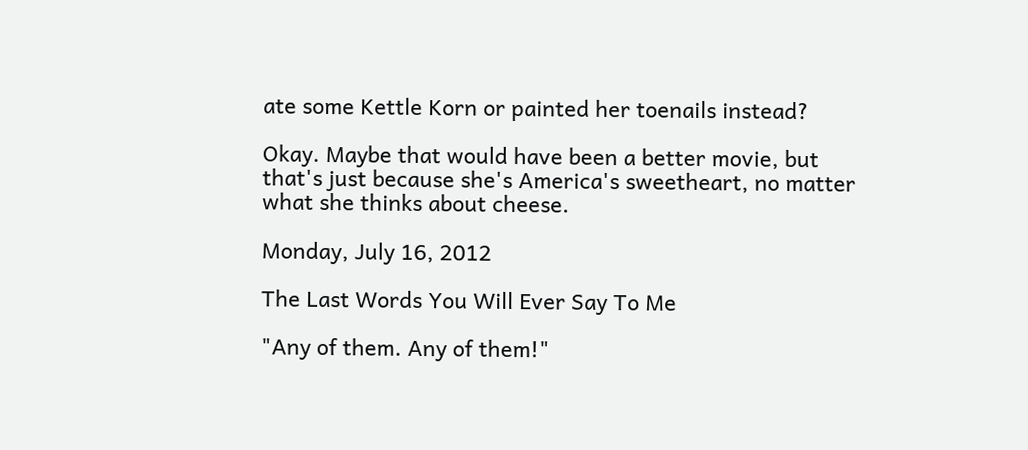ate some Kettle Korn or painted her toenails instead?

Okay. Maybe that would have been a better movie, but that's just because she's America's sweetheart, no matter what she thinks about cheese.

Monday, July 16, 2012

The Last Words You Will Ever Say To Me

"Any of them. Any of them!"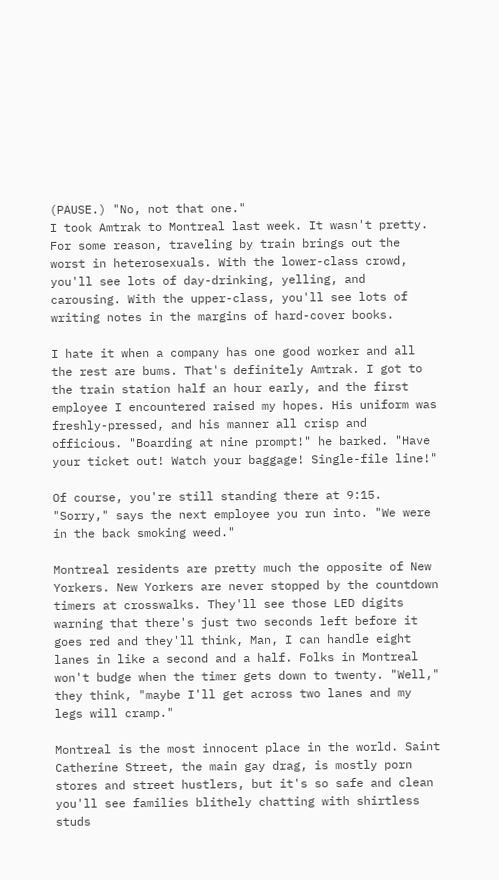(PAUSE.) "No, not that one."
I took Amtrak to Montreal last week. It wasn't pretty. For some reason, traveling by train brings out the worst in heterosexuals. With the lower-class crowd, you'll see lots of day-drinking, yelling, and carousing. With the upper-class, you'll see lots of writing notes in the margins of hard-cover books.

I hate it when a company has one good worker and all the rest are bums. That's definitely Amtrak. I got to the train station half an hour early, and the first employee I encountered raised my hopes. His uniform was freshly-pressed, and his manner all crisp and officious. "Boarding at nine prompt!" he barked. "Have your ticket out! Watch your baggage! Single-file line!"

Of course, you're still standing there at 9:15. "Sorry," says the next employee you run into. "We were in the back smoking weed."

Montreal residents are pretty much the opposite of New Yorkers. New Yorkers are never stopped by the countdown timers at crosswalks. They'll see those LED digits warning that there's just two seconds left before it goes red and they'll think, Man, I can handle eight lanes in like a second and a half. Folks in Montreal won't budge when the timer gets down to twenty. "Well," they think, "maybe I'll get across two lanes and my legs will cramp."

Montreal is the most innocent place in the world. Saint Catherine Street, the main gay drag, is mostly porn stores and street hustlers, but it's so safe and clean you'll see families blithely chatting with shirtless studs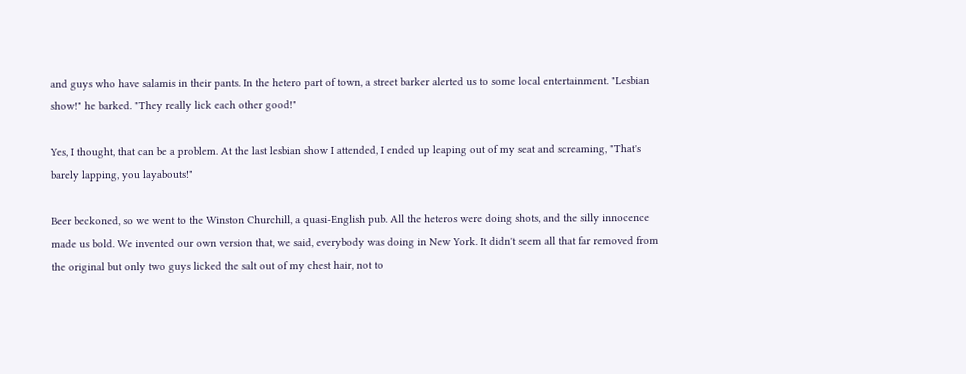and guys who have salamis in their pants. In the hetero part of town, a street barker alerted us to some local entertainment. "Lesbian show!" he barked. "They really lick each other good!"

Yes, I thought, that can be a problem. At the last lesbian show I attended, I ended up leaping out of my seat and screaming, "That's barely lapping, you layabouts!"

Beer beckoned, so we went to the Winston Churchill, a quasi-English pub. All the heteros were doing shots, and the silly innocence made us bold. We invented our own version that, we said, everybody was doing in New York. It didn't seem all that far removed from the original but only two guys licked the salt out of my chest hair, not to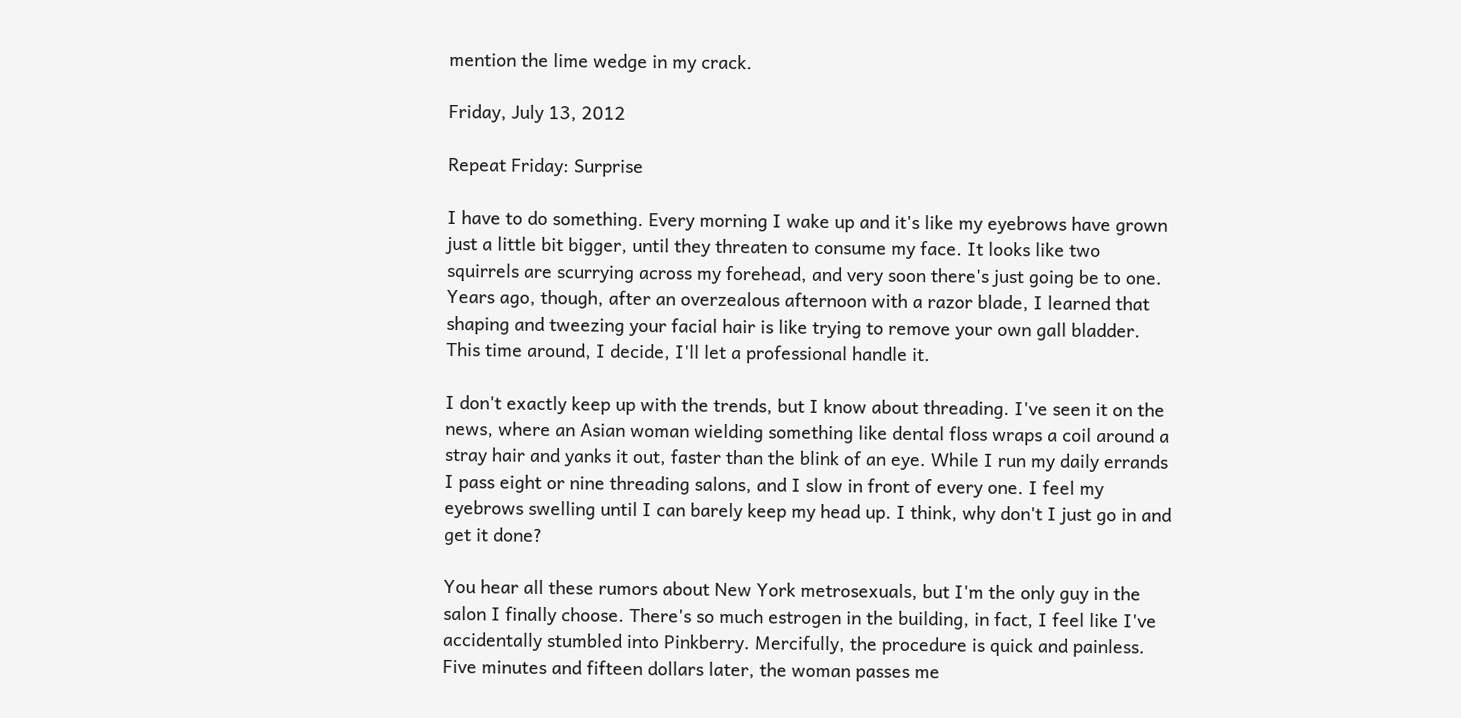mention the lime wedge in my crack.

Friday, July 13, 2012

Repeat Friday: Surprise

I have to do something. Every morning I wake up and it's like my eyebrows have grown just a little bit bigger, until they threaten to consume my face. It looks like two squirrels are scurrying across my forehead, and very soon there's just going be to one. Years ago, though, after an overzealous afternoon with a razor blade, I learned that shaping and tweezing your facial hair is like trying to remove your own gall bladder. This time around, I decide, I'll let a professional handle it.

I don't exactly keep up with the trends, but I know about threading. I've seen it on the news, where an Asian woman wielding something like dental floss wraps a coil around a stray hair and yanks it out, faster than the blink of an eye. While I run my daily errands I pass eight or nine threading salons, and I slow in front of every one. I feel my eyebrows swelling until I can barely keep my head up. I think, why don't I just go in and get it done?

You hear all these rumors about New York metrosexuals, but I'm the only guy in the salon I finally choose. There's so much estrogen in the building, in fact, I feel like I've accidentally stumbled into Pinkberry. Mercifully, the procedure is quick and painless. Five minutes and fifteen dollars later, the woman passes me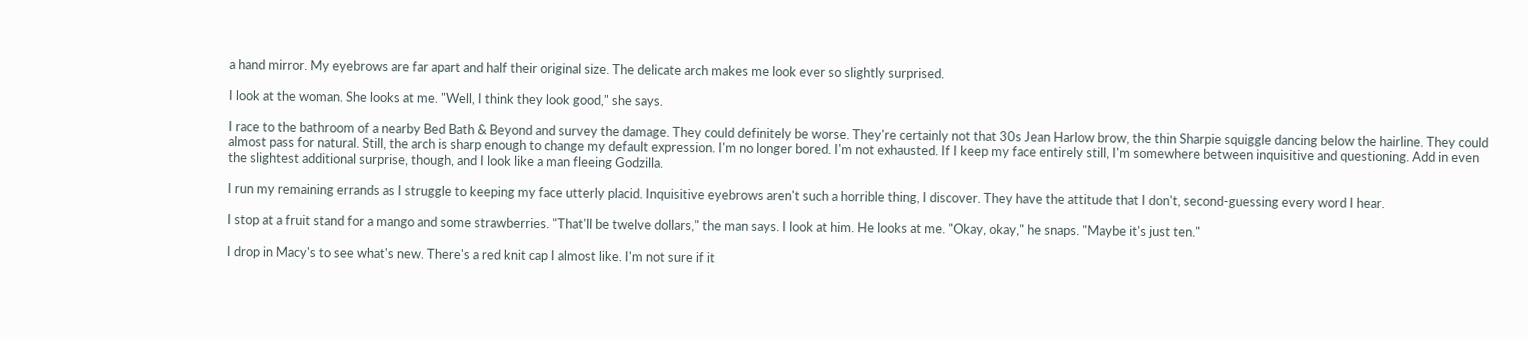a hand mirror. My eyebrows are far apart and half their original size. The delicate arch makes me look ever so slightly surprised.

I look at the woman. She looks at me. "Well, I think they look good," she says.

I race to the bathroom of a nearby Bed Bath & Beyond and survey the damage. They could definitely be worse. They're certainly not that 30s Jean Harlow brow, the thin Sharpie squiggle dancing below the hairline. They could almost pass for natural. Still, the arch is sharp enough to change my default expression. I'm no longer bored. I'm not exhausted. If I keep my face entirely still, I'm somewhere between inquisitive and questioning. Add in even the slightest additional surprise, though, and I look like a man fleeing Godzilla.

I run my remaining errands as I struggle to keeping my face utterly placid. Inquisitive eyebrows aren't such a horrible thing, I discover. They have the attitude that I don't, second-guessing every word I hear.

I stop at a fruit stand for a mango and some strawberries. "That'll be twelve dollars," the man says. I look at him. He looks at me. "Okay, okay," he snaps. "Maybe it's just ten."

I drop in Macy's to see what's new. There's a red knit cap I almost like. I'm not sure if it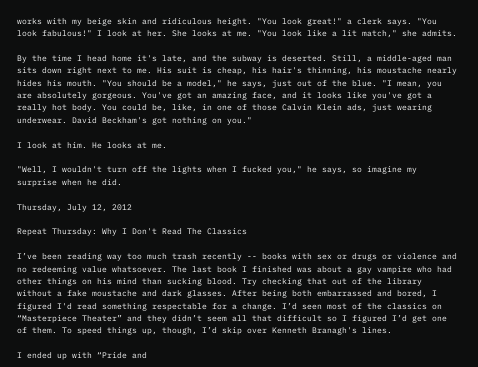works with my beige skin and ridiculous height. "You look great!" a clerk says. "You look fabulous!" I look at her. She looks at me. "You look like a lit match," she admits.

By the time I head home it's late, and the subway is deserted. Still, a middle-aged man sits down right next to me. His suit is cheap, his hair's thinning, his moustache nearly hides his mouth. "You should be a model," he says, just out of the blue. "I mean, you are absolutely gorgeous. You've got an amazing face, and it looks like you've got a really hot body. You could be, like, in one of those Calvin Klein ads, just wearing underwear. David Beckham's got nothing on you."

I look at him. He looks at me.

"Well, I wouldn't turn off the lights when I fucked you," he says, so imagine my surprise when he did.

Thursday, July 12, 2012

Repeat Thursday: Why I Don't Read The Classics

I’ve been reading way too much trash recently -- books with sex or drugs or violence and no redeeming value whatsoever. The last book I finished was about a gay vampire who had other things on his mind than sucking blood. Try checking that out of the library without a fake moustache and dark glasses. After being both embarrassed and bored, I figured I'd read something respectable for a change. I’d seen most of the classics on “Masterpiece Theater” and they didn’t seem all that difficult so I figured I’d get one of them. To speed things up, though, I’d skip over Kenneth Branagh's lines.

I ended up with “Pride and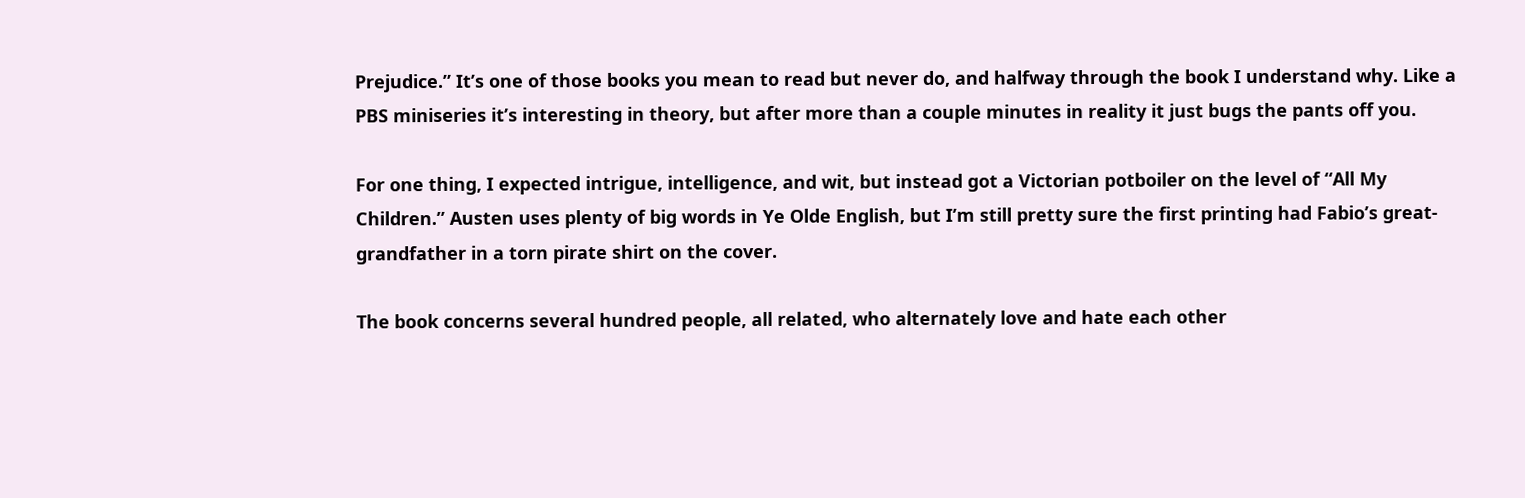Prejudice.” It’s one of those books you mean to read but never do, and halfway through the book I understand why. Like a PBS miniseries it’s interesting in theory, but after more than a couple minutes in reality it just bugs the pants off you.

For one thing, I expected intrigue, intelligence, and wit, but instead got a Victorian potboiler on the level of “All My Children.” Austen uses plenty of big words in Ye Olde English, but I’m still pretty sure the first printing had Fabio’s great-grandfather in a torn pirate shirt on the cover.

The book concerns several hundred people, all related, who alternately love and hate each other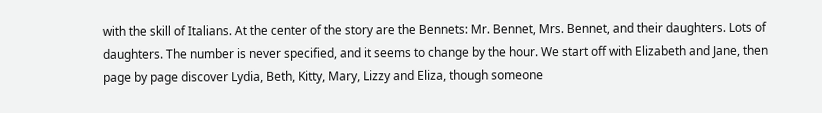with the skill of Italians. At the center of the story are the Bennets: Mr. Bennet, Mrs. Bennet, and their daughters. Lots of daughters. The number is never specified, and it seems to change by the hour. We start off with Elizabeth and Jane, then page by page discover Lydia, Beth, Kitty, Mary, Lizzy and Eliza, though someone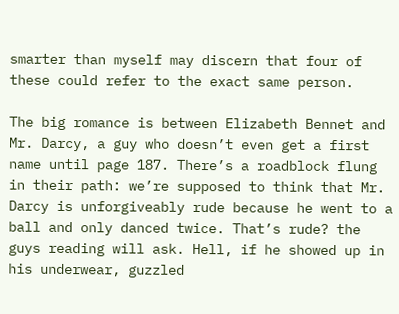smarter than myself may discern that four of these could refer to the exact same person.

The big romance is between Elizabeth Bennet and Mr. Darcy, a guy who doesn’t even get a first name until page 187. There’s a roadblock flung in their path: we’re supposed to think that Mr. Darcy is unforgiveably rude because he went to a ball and only danced twice. That’s rude? the guys reading will ask. Hell, if he showed up in his underwear, guzzled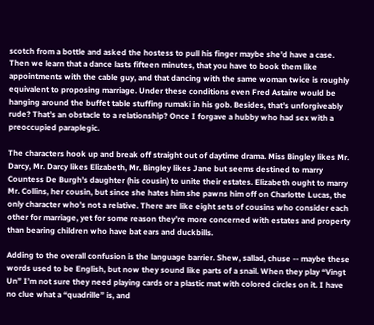scotch from a bottle and asked the hostess to pull his finger maybe she’d have a case. Then we learn that a dance lasts fifteen minutes, that you have to book them like appointments with the cable guy, and that dancing with the same woman twice is roughly equivalent to proposing marriage. Under these conditions even Fred Astaire would be hanging around the buffet table stuffing rumaki in his gob. Besides, that’s unforgiveably rude? That’s an obstacle to a relationship? Once I forgave a hubby who had sex with a preoccupied paraplegic.

The characters hook up and break off straight out of daytime drama. Miss Bingley likes Mr. Darcy, Mr. Darcy likes Elizabeth, Mr. Bingley likes Jane but seems destined to marry Countess De Burgh’s daughter (his cousin) to unite their estates. Elizabeth ought to marry Mr. Collins, her cousin, but since she hates him she pawns him off on Charlotte Lucas, the only character who’s not a relative. There are like eight sets of cousins who consider each other for marriage, yet for some reason they’re more concerned with estates and property than bearing children who have bat ears and duckbills.

Adding to the overall confusion is the language barrier. Shew, sallad, chuse -- maybe these words used to be English, but now they sound like parts of a snail. When they play “Vingt Un” I’m not sure they need playing cards or a plastic mat with colored circles on it. I have no clue what a “quadrille” is, and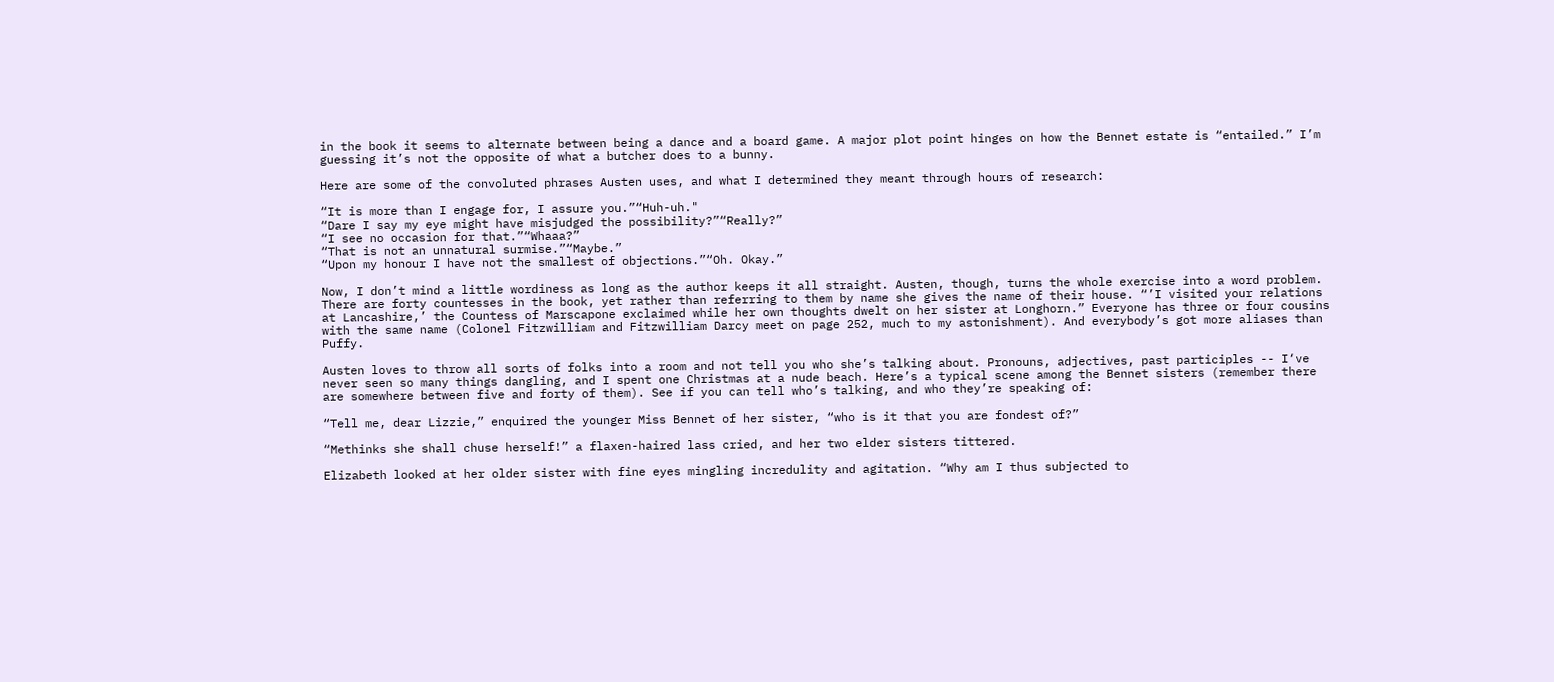in the book it seems to alternate between being a dance and a board game. A major plot point hinges on how the Bennet estate is “entailed.” I’m guessing it’s not the opposite of what a butcher does to a bunny.

Here are some of the convoluted phrases Austen uses, and what I determined they meant through hours of research:

“It is more than I engage for, I assure you.”“Huh-uh."
“Dare I say my eye might have misjudged the possibility?”“Really?”
“I see no occasion for that.”“Whaaa?”
“That is not an unnatural surmise.”“Maybe.”
“Upon my honour I have not the smallest of objections.”“Oh. Okay.”

Now, I don’t mind a little wordiness as long as the author keeps it all straight. Austen, though, turns the whole exercise into a word problem. There are forty countesses in the book, yet rather than referring to them by name she gives the name of their house. “’I visited your relations at Lancashire,’ the Countess of Marscapone exclaimed while her own thoughts dwelt on her sister at Longhorn.” Everyone has three or four cousins with the same name (Colonel Fitzwilliam and Fitzwilliam Darcy meet on page 252, much to my astonishment). And everybody’s got more aliases than Puffy.

Austen loves to throw all sorts of folks into a room and not tell you who she’s talking about. Pronouns, adjectives, past participles -- I‘ve never seen so many things dangling, and I spent one Christmas at a nude beach. Here’s a typical scene among the Bennet sisters (remember there are somewhere between five and forty of them). See if you can tell who’s talking, and who they’re speaking of:

“Tell me, dear Lizzie,” enquired the younger Miss Bennet of her sister, “who is it that you are fondest of?”

“Methinks she shall chuse herself!” a flaxen-haired lass cried, and her two elder sisters tittered.

Elizabeth looked at her older sister with fine eyes mingling incredulity and agitation. “Why am I thus subjected to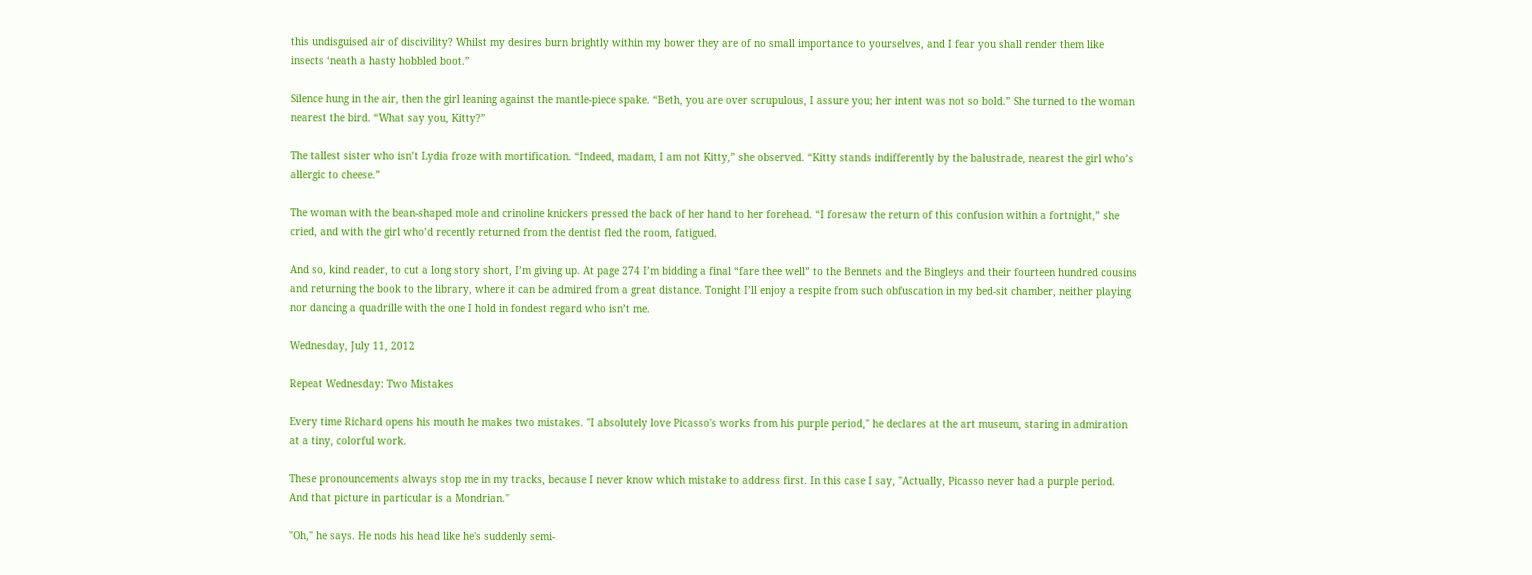this undisguised air of discivility? Whilst my desires burn brightly within my bower they are of no small importance to yourselves, and I fear you shall render them like insects ‘neath a hasty hobbled boot.”

Silence hung in the air, then the girl leaning against the mantle-piece spake. “Beth, you are over scrupulous, I assure you; her intent was not so bold.” She turned to the woman nearest the bird. “What say you, Kitty?”

The tallest sister who isn’t Lydia froze with mortification. “Indeed, madam, I am not Kitty,” she observed. “Kitty stands indifferently by the balustrade, nearest the girl who’s allergic to cheese.”

The woman with the bean-shaped mole and crinoline knickers pressed the back of her hand to her forehead. “I foresaw the return of this confusion within a fortnight,” she cried, and with the girl who’d recently returned from the dentist fled the room, fatigued.

And so, kind reader, to cut a long story short, I’m giving up. At page 274 I’m bidding a final “fare thee well” to the Bennets and the Bingleys and their fourteen hundred cousins and returning the book to the library, where it can be admired from a great distance. Tonight I’ll enjoy a respite from such obfuscation in my bed-sit chamber, neither playing nor dancing a quadrille with the one I hold in fondest regard who isn’t me.

Wednesday, July 11, 2012

Repeat Wednesday: Two Mistakes

Every time Richard opens his mouth he makes two mistakes. "I absolutely love Picasso's works from his purple period," he declares at the art museum, staring in admiration at a tiny, colorful work.

These pronouncements always stop me in my tracks, because I never know which mistake to address first. In this case I say, "Actually, Picasso never had a purple period. And that picture in particular is a Mondrian."

"Oh," he says. He nods his head like he's suddenly semi-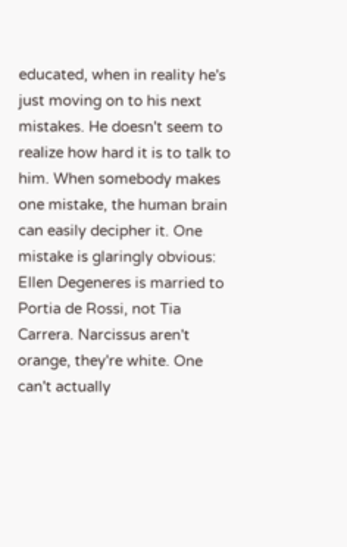educated, when in reality he's just moving on to his next mistakes. He doesn't seem to realize how hard it is to talk to him. When somebody makes one mistake, the human brain can easily decipher it. One mistake is glaringly obvious: Ellen Degeneres is married to Portia de Rossi, not Tia Carrera. Narcissus aren't orange, they're white. One can't actually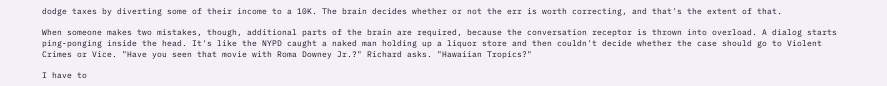dodge taxes by diverting some of their income to a 10K. The brain decides whether or not the err is worth correcting, and that's the extent of that.

When someone makes two mistakes, though, additional parts of the brain are required, because the conversation receptor is thrown into overload. A dialog starts ping-ponging inside the head. It's like the NYPD caught a naked man holding up a liquor store and then couldn't decide whether the case should go to Violent Crimes or Vice. "Have you seen that movie with Roma Downey Jr.?" Richard asks. "Hawaiian Tropics?"

I have to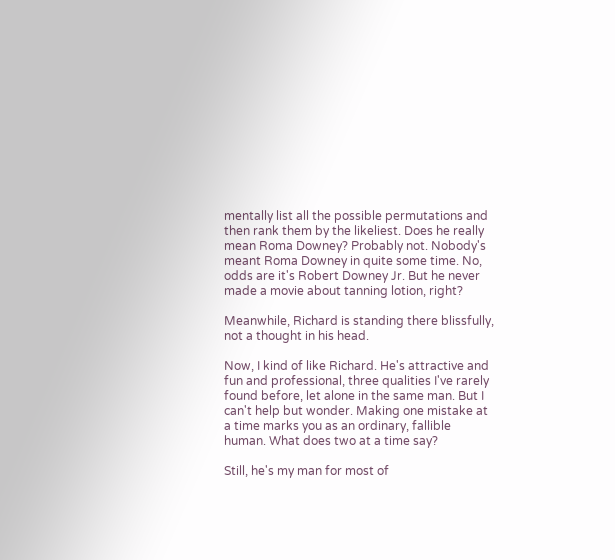mentally list all the possible permutations and then rank them by the likeliest. Does he really mean Roma Downey? Probably not. Nobody's meant Roma Downey in quite some time. No, odds are it's Robert Downey Jr. But he never made a movie about tanning lotion, right?

Meanwhile, Richard is standing there blissfully, not a thought in his head.

Now, I kind of like Richard. He's attractive and fun and professional, three qualities I've rarely found before, let alone in the same man. But I can't help but wonder. Making one mistake at a time marks you as an ordinary, fallible human. What does two at a time say?

Still, he's my man for most of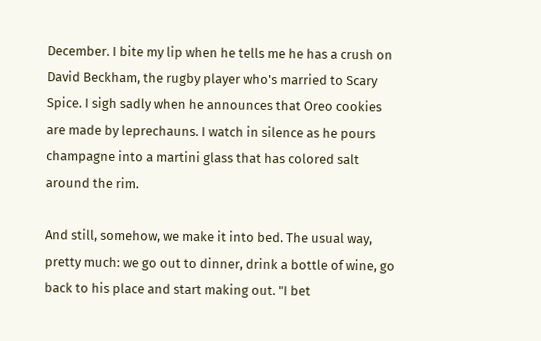December. I bite my lip when he tells me he has a crush on David Beckham, the rugby player who's married to Scary Spice. I sigh sadly when he announces that Oreo cookies are made by leprechauns. I watch in silence as he pours champagne into a martini glass that has colored salt around the rim.

And still, somehow, we make it into bed. The usual way, pretty much: we go out to dinner, drink a bottle of wine, go back to his place and start making out. "I bet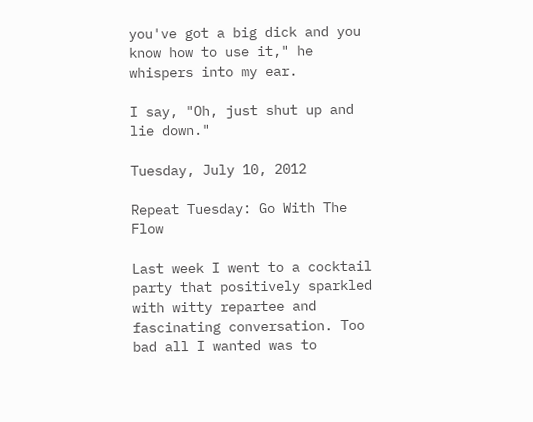you've got a big dick and you know how to use it," he whispers into my ear.

I say, "Oh, just shut up and lie down."

Tuesday, July 10, 2012

Repeat Tuesday: Go With The Flow

Last week I went to a cocktail party that positively sparkled with witty repartee and fascinating conversation. Too bad all I wanted was to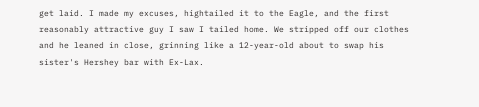get laid. I made my excuses, hightailed it to the Eagle, and the first reasonably attractive guy I saw I tailed home. We stripped off our clothes and he leaned in close, grinning like a 12-year-old about to swap his sister's Hershey bar with Ex-Lax.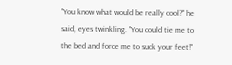"You know what would be really cool?" he said, eyes twinkling. "You could tie me to the bed and force me to suck your feet!"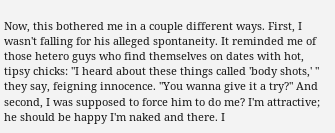Now, this bothered me in a couple different ways. First, I wasn't falling for his alleged spontaneity. It reminded me of those hetero guys who find themselves on dates with hot, tipsy chicks: "I heard about these things called 'body shots,' " they say, feigning innocence. "You wanna give it a try?" And second, I was supposed to force him to do me? I'm attractive; he should be happy I'm naked and there. I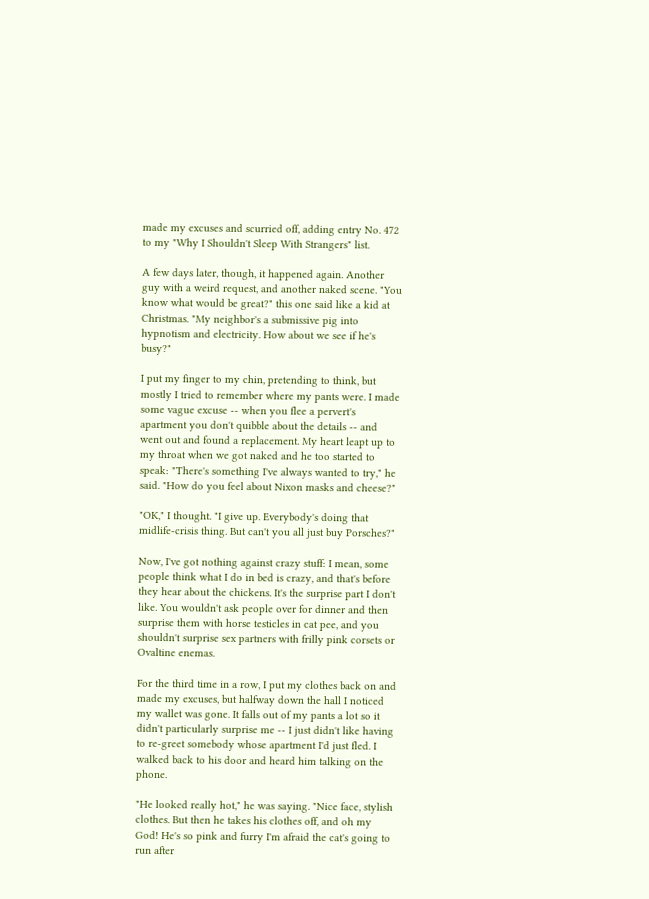made my excuses and scurried off, adding entry No. 472 to my "Why I Shouldn't Sleep With Strangers" list.

A few days later, though, it happened again. Another guy with a weird request, and another naked scene. "You know what would be great?" this one said like a kid at Christmas. "My neighbor's a submissive pig into hypnotism and electricity. How about we see if he's busy?"

I put my finger to my chin, pretending to think, but mostly I tried to remember where my pants were. I made some vague excuse -- when you flee a pervert's apartment you don't quibble about the details -- and went out and found a replacement. My heart leapt up to my throat when we got naked and he too started to speak: "There's something I've always wanted to try," he said. "How do you feel about Nixon masks and cheese?"

"OK," I thought. "I give up. Everybody's doing that midlife-crisis thing. But can't you all just buy Porsches?"

Now, I've got nothing against crazy stuff: I mean, some people think what I do in bed is crazy, and that's before they hear about the chickens. It's the surprise part I don't like. You wouldn't ask people over for dinner and then surprise them with horse testicles in cat pee, and you shouldn't surprise sex partners with frilly pink corsets or Ovaltine enemas.

For the third time in a row, I put my clothes back on and made my excuses, but halfway down the hall I noticed my wallet was gone. It falls out of my pants a lot so it didn't particularly surprise me -- I just didn't like having to re-greet somebody whose apartment I'd just fled. I walked back to his door and heard him talking on the phone.

"He looked really hot," he was saying. "Nice face, stylish clothes. But then he takes his clothes off, and oh my God! He's so pink and furry I'm afraid the cat's going to run after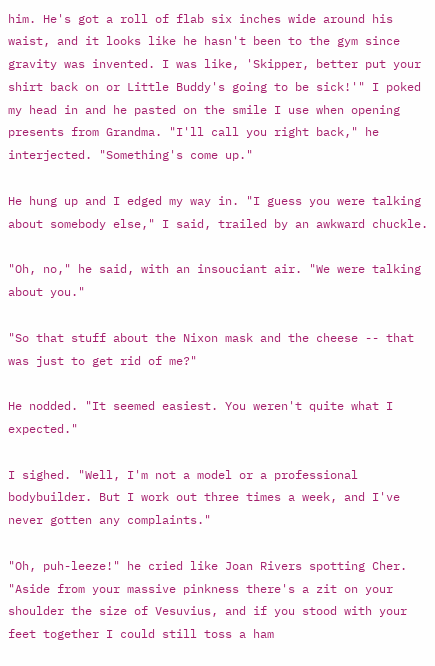him. He's got a roll of flab six inches wide around his waist, and it looks like he hasn't been to the gym since gravity was invented. I was like, 'Skipper, better put your shirt back on or Little Buddy's going to be sick!'" I poked my head in and he pasted on the smile I use when opening presents from Grandma. "I'll call you right back," he interjected. "Something's come up."

He hung up and I edged my way in. "I guess you were talking about somebody else," I said, trailed by an awkward chuckle.

"Oh, no," he said, with an insouciant air. "We were talking about you."

"So that stuff about the Nixon mask and the cheese -- that was just to get rid of me?"

He nodded. "It seemed easiest. You weren't quite what I expected."

I sighed. "Well, I'm not a model or a professional bodybuilder. But I work out three times a week, and I've never gotten any complaints."

"Oh, puh-leeze!" he cried like Joan Rivers spotting Cher. "Aside from your massive pinkness there's a zit on your shoulder the size of Vesuvius, and if you stood with your feet together I could still toss a ham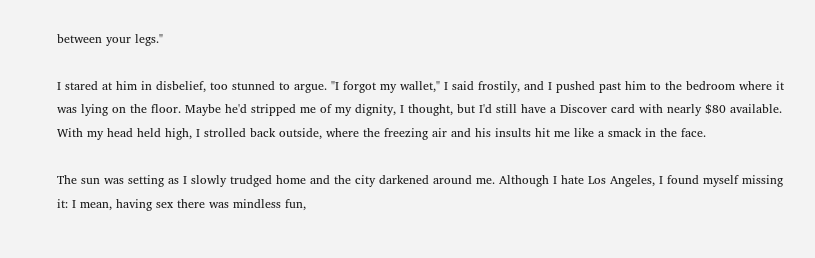between your legs."

I stared at him in disbelief, too stunned to argue. "I forgot my wallet," I said frostily, and I pushed past him to the bedroom where it was lying on the floor. Maybe he'd stripped me of my dignity, I thought, but I'd still have a Discover card with nearly $80 available. With my head held high, I strolled back outside, where the freezing air and his insults hit me like a smack in the face.

The sun was setting as I slowly trudged home and the city darkened around me. Although I hate Los Angeles, I found myself missing it: I mean, having sex there was mindless fun,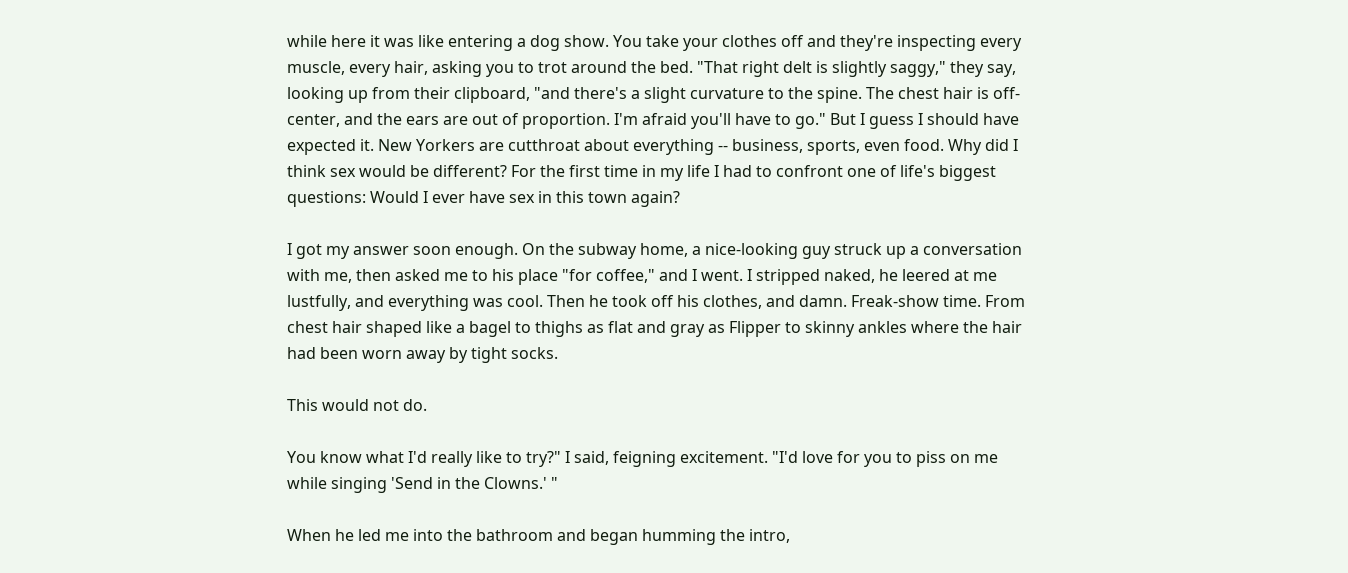while here it was like entering a dog show. You take your clothes off and they're inspecting every muscle, every hair, asking you to trot around the bed. "That right delt is slightly saggy," they say, looking up from their clipboard, "and there's a slight curvature to the spine. The chest hair is off-center, and the ears are out of proportion. I'm afraid you'll have to go." But I guess I should have expected it. New Yorkers are cutthroat about everything -- business, sports, even food. Why did I think sex would be different? For the first time in my life I had to confront one of life's biggest questions: Would I ever have sex in this town again?

I got my answer soon enough. On the subway home, a nice-looking guy struck up a conversation with me, then asked me to his place "for coffee," and I went. I stripped naked, he leered at me lustfully, and everything was cool. Then he took off his clothes, and damn. Freak-show time. From chest hair shaped like a bagel to thighs as flat and gray as Flipper to skinny ankles where the hair had been worn away by tight socks.

This would not do.

You know what I'd really like to try?" I said, feigning excitement. "I'd love for you to piss on me while singing 'Send in the Clowns.' "

When he led me into the bathroom and began humming the intro,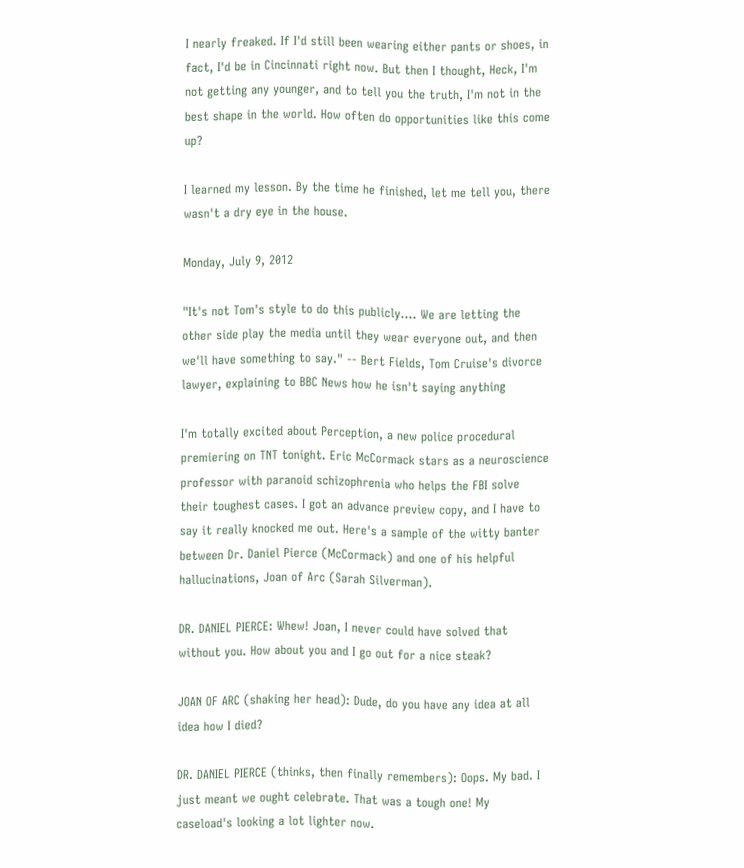I nearly freaked. If I'd still been wearing either pants or shoes, in fact, I'd be in Cincinnati right now. But then I thought, Heck, I'm not getting any younger, and to tell you the truth, I'm not in the best shape in the world. How often do opportunities like this come up?

I learned my lesson. By the time he finished, let me tell you, there wasn't a dry eye in the house.

Monday, July 9, 2012

"It's not Tom's style to do this publicly.... We are letting the other side play the media until they wear everyone out, and then we'll have something to say." -- Bert Fields, Tom Cruise's divorce lawyer, explaining to BBC News how he isn't saying anything

I'm totally excited about Perception, a new police procedural premiering on TNT tonight. Eric McCormack stars as a neuroscience professor with paranoid schizophrenia who helps the FBI solve their toughest cases. I got an advance preview copy, and I have to say it really knocked me out. Here's a sample of the witty banter between Dr. Daniel Pierce (McCormack) and one of his helpful hallucinations, Joan of Arc (Sarah Silverman).

DR. DANIEL PIERCE: Whew! Joan, I never could have solved that without you. How about you and I go out for a nice steak?

JOAN OF ARC (shaking her head): Dude, do you have any idea at all idea how I died?

DR. DANIEL PIERCE (thinks, then finally remembers): Oops. My bad. I just meant we ought celebrate. That was a tough one! My caseload's looking a lot lighter now.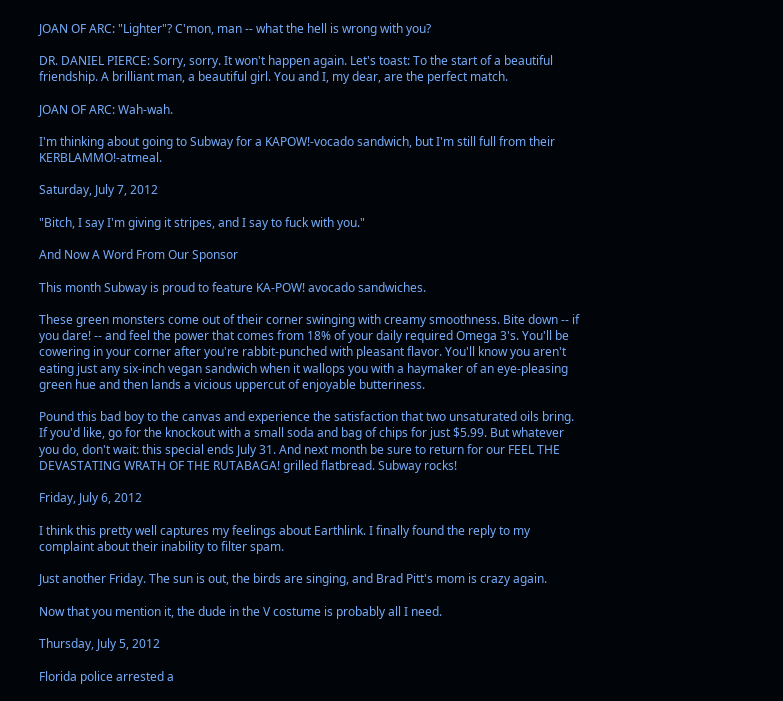JOAN OF ARC: "Lighter"? C'mon, man -- what the hell is wrong with you?

DR. DANIEL PIERCE: Sorry, sorry. It won't happen again. Let's toast: To the start of a beautiful friendship. A brilliant man, a beautiful girl. You and I, my dear, are the perfect match.

JOAN OF ARC: Wah-wah.

I'm thinking about going to Subway for a KAPOW!-vocado sandwich, but I'm still full from their KERBLAMMO!-atmeal.

Saturday, July 7, 2012

"Bitch, I say I'm giving it stripes, and I say to fuck with you."

And Now A Word From Our Sponsor

This month Subway is proud to feature KA-POW! avocado sandwiches.

These green monsters come out of their corner swinging with creamy smoothness. Bite down -- if you dare! -- and feel the power that comes from 18% of your daily required Omega 3's. You'll be cowering in your corner after you're rabbit-punched with pleasant flavor. You'll know you aren't eating just any six-inch vegan sandwich when it wallops you with a haymaker of an eye-pleasing green hue and then lands a vicious uppercut of enjoyable butteriness.

Pound this bad boy to the canvas and experience the satisfaction that two unsaturated oils bring. If you'd like, go for the knockout with a small soda and bag of chips for just $5.99. But whatever you do, don't wait: this special ends July 31. And next month be sure to return for our FEEL THE DEVASTATING WRATH OF THE RUTABAGA! grilled flatbread. Subway rocks!

Friday, July 6, 2012

I think this pretty well captures my feelings about Earthlink. I finally found the reply to my complaint about their inability to filter spam.

Just another Friday. The sun is out, the birds are singing, and Brad Pitt's mom is crazy again.

Now that you mention it, the dude in the V costume is probably all I need.

Thursday, July 5, 2012

Florida police arrested a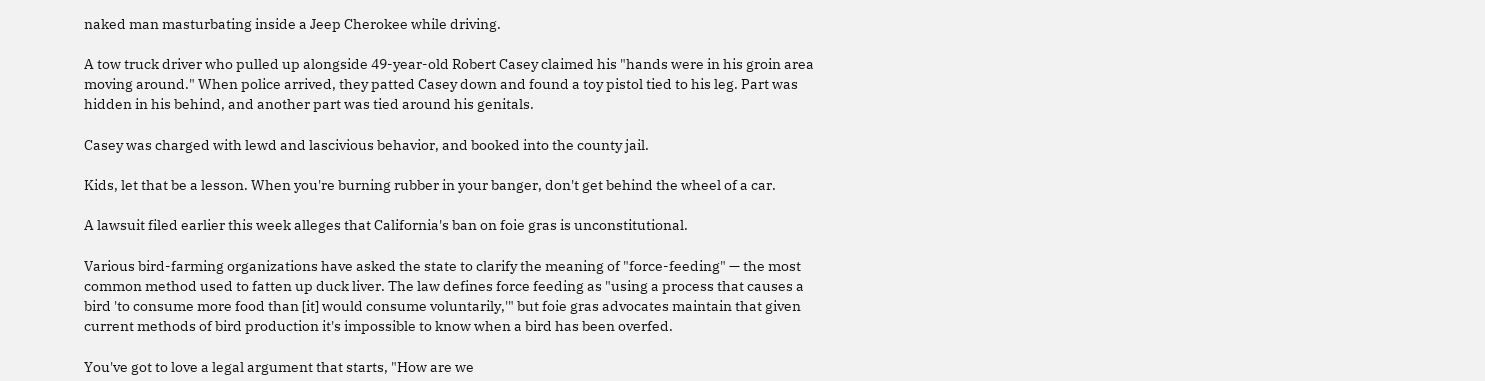naked man masturbating inside a Jeep Cherokee while driving.

A tow truck driver who pulled up alongside 49-year-old Robert Casey claimed his "hands were in his groin area moving around." When police arrived, they patted Casey down and found a toy pistol tied to his leg. Part was hidden in his behind, and another part was tied around his genitals.

Casey was charged with lewd and lascivious behavior, and booked into the county jail.

Kids, let that be a lesson. When you're burning rubber in your banger, don't get behind the wheel of a car.

A lawsuit filed earlier this week alleges that California's ban on foie gras is unconstitutional.

Various bird-farming organizations have asked the state to clarify the meaning of "force-feeding" — the most common method used to fatten up duck liver. The law defines force feeding as "using a process that causes a bird 'to consume more food than [it] would consume voluntarily,'" but foie gras advocates maintain that given current methods of bird production it's impossible to know when a bird has been overfed.

You've got to love a legal argument that starts, "How are we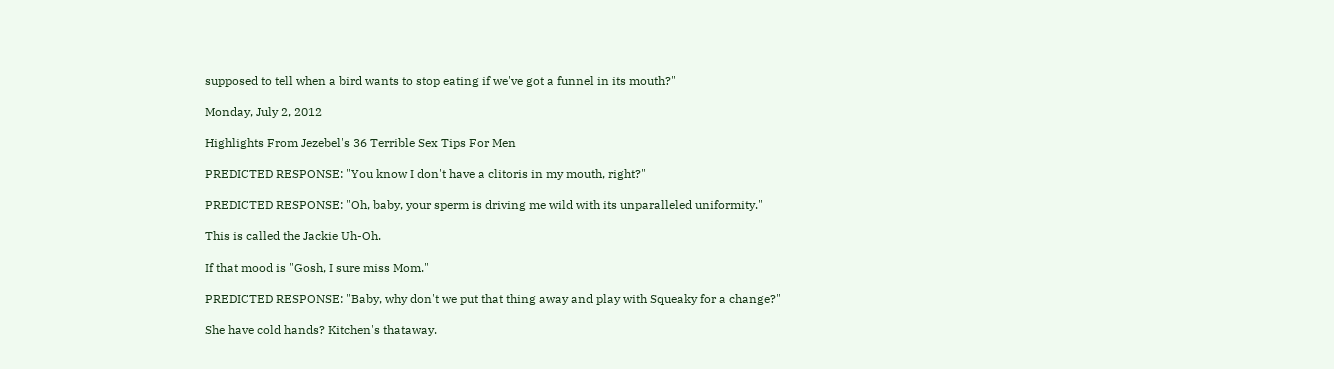supposed to tell when a bird wants to stop eating if we've got a funnel in its mouth?"

Monday, July 2, 2012

Highlights From Jezebel's 36 Terrible Sex Tips For Men

PREDICTED RESPONSE: "You know I don't have a clitoris in my mouth, right?"

PREDICTED RESPONSE: "Oh, baby, your sperm is driving me wild with its unparalleled uniformity."

This is called the Jackie Uh-Oh.

If that mood is "Gosh, I sure miss Mom."

PREDICTED RESPONSE: "Baby, why don't we put that thing away and play with Squeaky for a change?"

She have cold hands? Kitchen's thataway.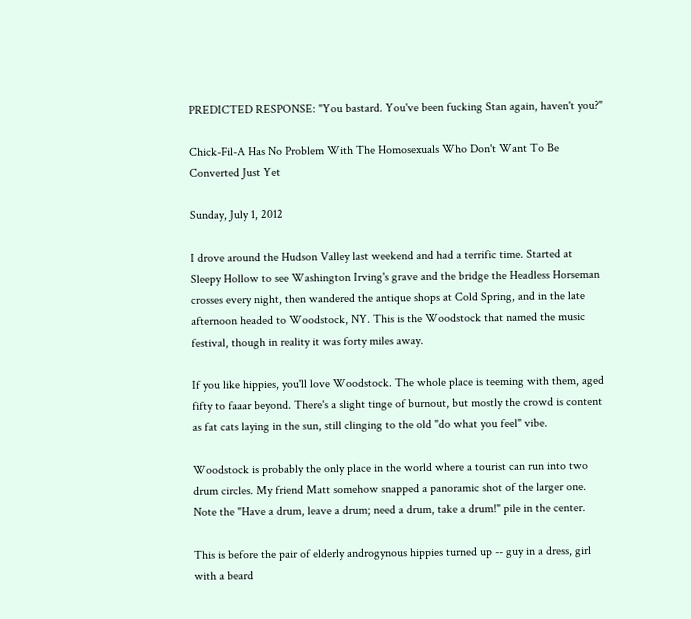PREDICTED RESPONSE: "You bastard. You've been fucking Stan again, haven't you?"

Chick-Fil-A Has No Problem With The Homosexuals Who Don't Want To Be Converted Just Yet

Sunday, July 1, 2012

I drove around the Hudson Valley last weekend and had a terrific time. Started at Sleepy Hollow to see Washington Irving's grave and the bridge the Headless Horseman crosses every night, then wandered the antique shops at Cold Spring, and in the late afternoon headed to Woodstock, NY. This is the Woodstock that named the music festival, though in reality it was forty miles away.

If you like hippies, you'll love Woodstock. The whole place is teeming with them, aged fifty to faaar beyond. There's a slight tinge of burnout, but mostly the crowd is content as fat cats laying in the sun, still clinging to the old "do what you feel" vibe.

Woodstock is probably the only place in the world where a tourist can run into two drum circles. My friend Matt somehow snapped a panoramic shot of the larger one. Note the "Have a drum, leave a drum; need a drum, take a drum!" pile in the center.

This is before the pair of elderly androgynous hippies turned up -- guy in a dress, girl with a beard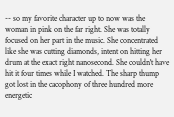-- so my favorite character up to now was the woman in pink on the far right. She was totally focused on her part in the music. She concentrated like she was cutting diamonds, intent on hitting her drum at the exact right nanosecond. She couldn't have hit it four times while I watched. The sharp thump got lost in the cacophony of three hundred more energetic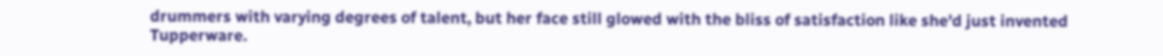drummers with varying degrees of talent, but her face still glowed with the bliss of satisfaction like she'd just invented Tupperware.